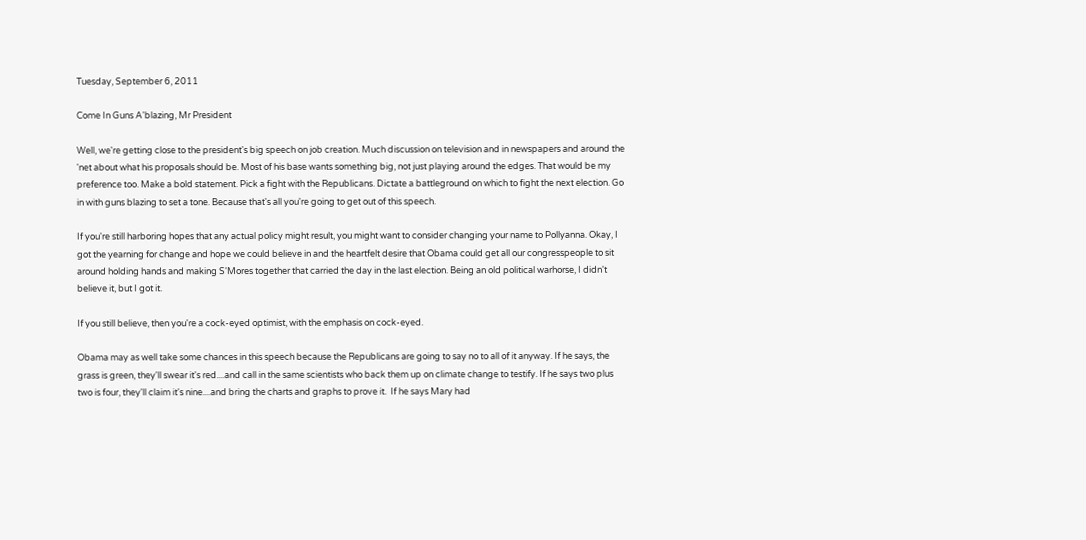Tuesday, September 6, 2011

Come In Guns A'blazing, Mr President

Well, we're getting close to the president's big speech on job creation. Much discussion on television and in newspapers and around the 'net about what his proposals should be. Most of his base wants something big, not just playing around the edges. That would be my preference too. Make a bold statement. Pick a fight with the Republicans. Dictate a battleground on which to fight the next election. Go in with guns blazing to set a tone. Because that's all you're going to get out of this speech.

If you're still harboring hopes that any actual policy might result, you might want to consider changing your name to Pollyanna. Okay, I got the yearning for change and hope we could believe in and the heartfelt desire that Obama could get all our congresspeople to sit around holding hands and making S'Mores together that carried the day in the last election. Being an old political warhorse, I didn't believe it, but I got it.

If you still believe, then you're a cock-eyed optimist, with the emphasis on cock-eyed.

Obama may as well take some chances in this speech because the Republicans are going to say no to all of it anyway. If he says, the grass is green, they'll swear it's red....and call in the same scientists who back them up on climate change to testify. If he says two plus two is four, they'll claim it's nine....and bring the charts and graphs to prove it.  If he says Mary had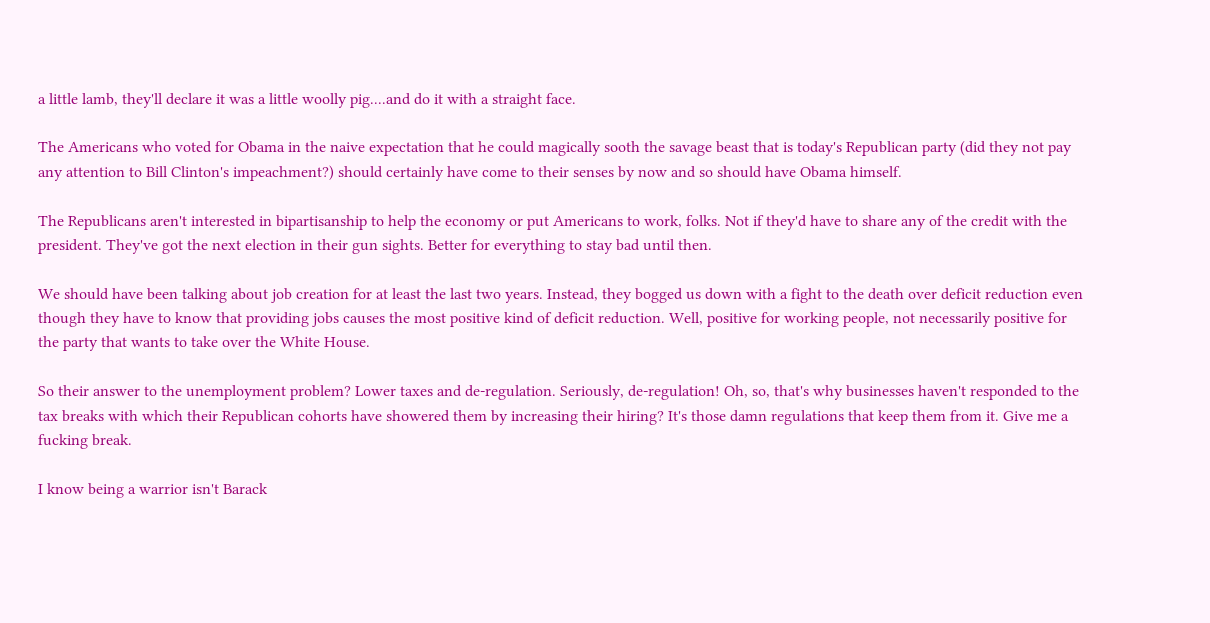a little lamb, they'll declare it was a little woolly pig....and do it with a straight face.

The Americans who voted for Obama in the naive expectation that he could magically sooth the savage beast that is today's Republican party (did they not pay any attention to Bill Clinton's impeachment?) should certainly have come to their senses by now and so should have Obama himself.

The Republicans aren't interested in bipartisanship to help the economy or put Americans to work, folks. Not if they'd have to share any of the credit with the president. They've got the next election in their gun sights. Better for everything to stay bad until then.

We should have been talking about job creation for at least the last two years. Instead, they bogged us down with a fight to the death over deficit reduction even though they have to know that providing jobs causes the most positive kind of deficit reduction. Well, positive for working people, not necessarily positive for the party that wants to take over the White House.

So their answer to the unemployment problem? Lower taxes and de-regulation. Seriously, de-regulation! Oh, so, that's why businesses haven't responded to the tax breaks with which their Republican cohorts have showered them by increasing their hiring? It's those damn regulations that keep them from it. Give me a fucking break.

I know being a warrior isn't Barack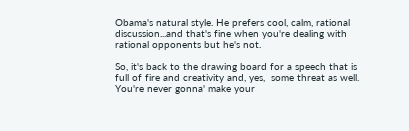Obama's natural style. He prefers cool, calm, rational discussion...and that's fine when you're dealing with rational opponents but he's not.

So, it's back to the drawing board for a speech that is full of fire and creativity and, yes,  some threat as well. You're never gonna' make your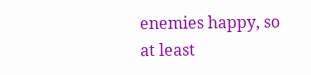enemies happy, so at least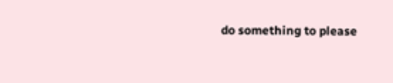do something to please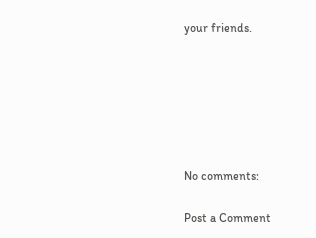your friends.






No comments:

Post a Comment